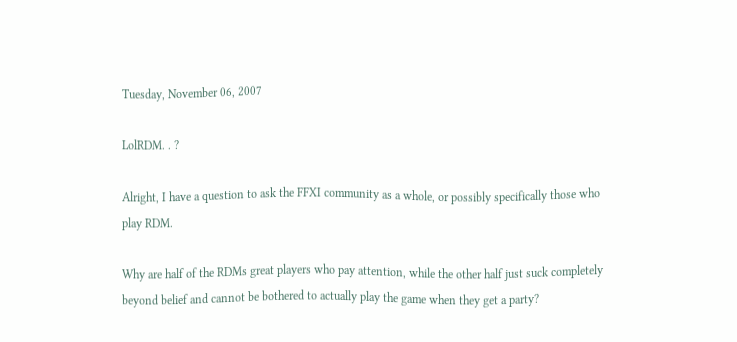Tuesday, November 06, 2007

LolRDM. . ?

Alright, I have a question to ask the FFXI community as a whole, or possibly specifically those who play RDM.

Why are half of the RDMs great players who pay attention, while the other half just suck completely beyond belief and cannot be bothered to actually play the game when they get a party?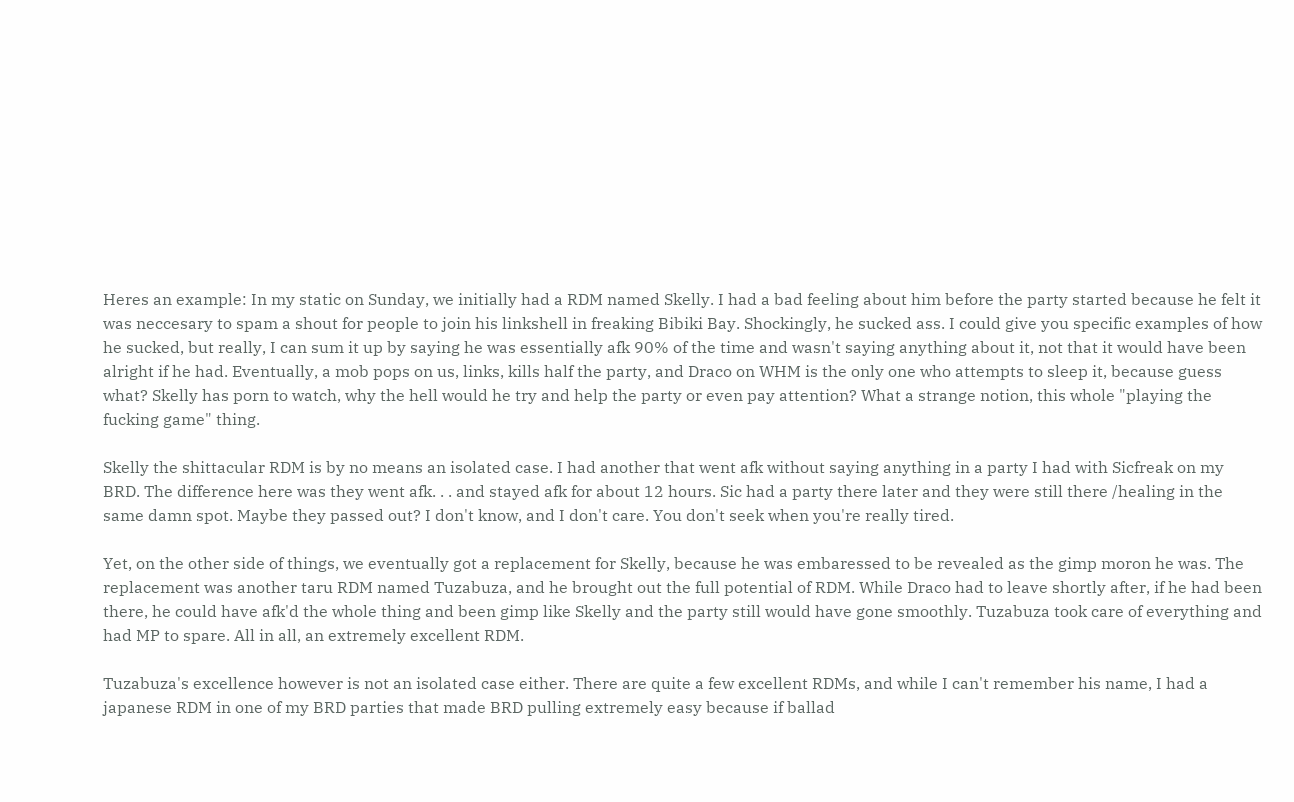Heres an example: In my static on Sunday, we initially had a RDM named Skelly. I had a bad feeling about him before the party started because he felt it was neccesary to spam a shout for people to join his linkshell in freaking Bibiki Bay. Shockingly, he sucked ass. I could give you specific examples of how he sucked, but really, I can sum it up by saying he was essentially afk 90% of the time and wasn't saying anything about it, not that it would have been alright if he had. Eventually, a mob pops on us, links, kills half the party, and Draco on WHM is the only one who attempts to sleep it, because guess what? Skelly has porn to watch, why the hell would he try and help the party or even pay attention? What a strange notion, this whole "playing the fucking game" thing.

Skelly the shittacular RDM is by no means an isolated case. I had another that went afk without saying anything in a party I had with Sicfreak on my BRD. The difference here was they went afk. . . and stayed afk for about 12 hours. Sic had a party there later and they were still there /healing in the same damn spot. Maybe they passed out? I don't know, and I don't care. You don't seek when you're really tired.

Yet, on the other side of things, we eventually got a replacement for Skelly, because he was embaressed to be revealed as the gimp moron he was. The replacement was another taru RDM named Tuzabuza, and he brought out the full potential of RDM. While Draco had to leave shortly after, if he had been there, he could have afk'd the whole thing and been gimp like Skelly and the party still would have gone smoothly. Tuzabuza took care of everything and had MP to spare. All in all, an extremely excellent RDM.

Tuzabuza's excellence however is not an isolated case either. There are quite a few excellent RDMs, and while I can't remember his name, I had a japanese RDM in one of my BRD parties that made BRD pulling extremely easy because if ballad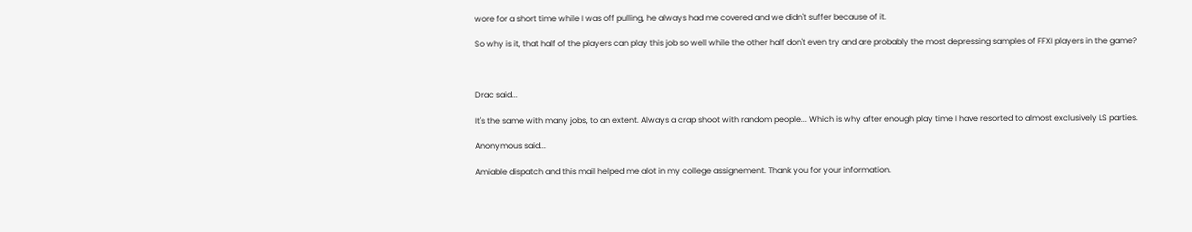wore for a short time while I was off pulling, he always had me covered and we didn't suffer because of it.

So why is it, that half of the players can play this job so well while the other half don't even try and are probably the most depressing samples of FFXI players in the game?



Drac said...

It's the same with many jobs, to an extent. Always a crap shoot with random people... Which is why after enough play time I have resorted to almost exclusively LS parties.

Anonymous said...

Amiable dispatch and this mail helped me alot in my college assignement. Thank you for your information.